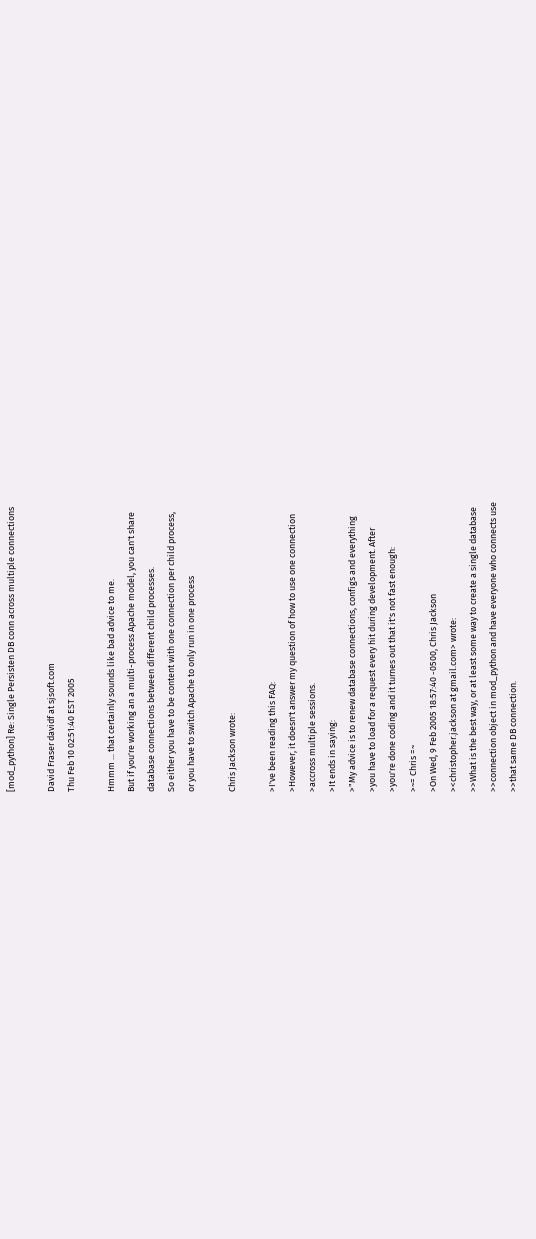[mod_python] Re: Single Persisten DB conn across multiple connections

David Fraser davidf at sjsoft.com
Thu Feb 10 02:51:40 EST 2005

Hmmm ... that certainly sounds like bad advice to me.
But if you're working an a multi-process Apache model, you can't share
database connections between different child processes.
So either you have to be content with one connection per child process,
or you have to switch Apache to only run in one process

Chris Jackson wrote:

>I've been reading this FAQ:
>However, it doesn't answer my question of how to use one connection
>accross multiple sessions.
>It ends in saying:
>"My advice is to renew database connections, configs and everything
>you have to load for a request every hit during development. After
>you're done coding and it turnes out that it's not fast enough:
>~= Chris =~
>On Wed, 9 Feb 2005 18:57:40 -0500, Chris Jackson
><christopher.jackson at gmail.com> wrote:
>>What is the best way, or at least some way to create a single database
>>connection object in mod_python and have everyone who connects use
>>that same DB connection.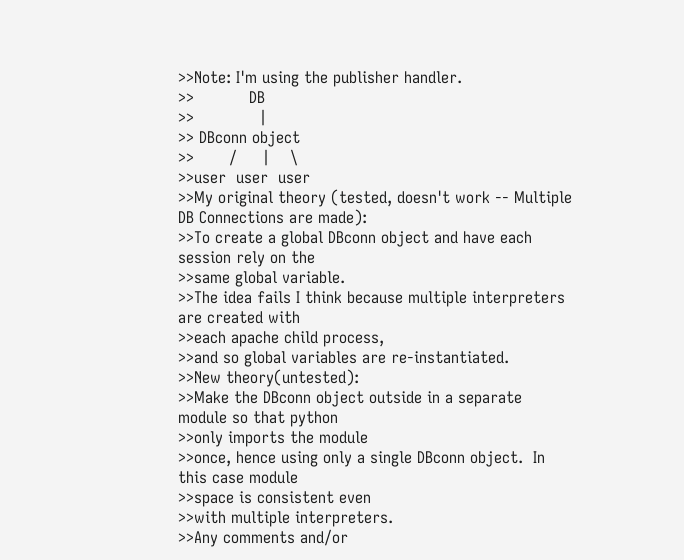>>Note: I'm using the publisher handler.
>>           DB
>>             |
>> DBconn object
>>       /     |    \
>>user  user  user
>>My original theory (tested, doesn't work -- Multiple DB Connections are made):
>>To create a global DBconn object and have each session rely on the
>>same global variable.
>>The idea fails I think because multiple interpreters are created with
>>each apache child process,
>>and so global variables are re-instantiated.
>>New theory(untested):
>>Make the DBconn object outside in a separate module so that python
>>only imports the module
>>once, hence using only a single DBconn object.  In this case module
>>space is consistent even
>>with multiple interpreters.
>>Any comments and/or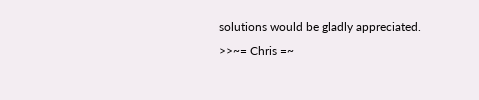solutions would be gladly appreciated.
>>~= Chris =~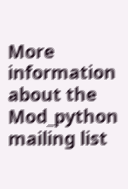More information about the Mod_python mailing list